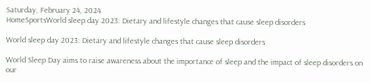Saturday, February 24, 2024
HomeSportsWorld sleep day 2023: Dietary and lifestyle changes that cause sleep disorders

World sleep day 2023: Dietary and lifestyle changes that cause sleep disorders

World Sleep Day aims to raise awareness about the importance of sleep and the impact of sleep disorders on our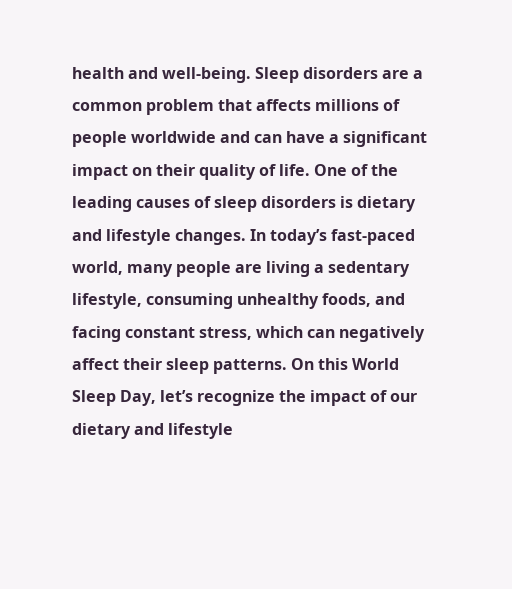health and well-being. Sleep disorders are a common problem that affects millions of people worldwide and can have a significant impact on their quality of life. One of the leading causes of sleep disorders is dietary and lifestyle changes. In today’s fast-paced world, many people are living a sedentary lifestyle, consuming unhealthy foods, and facing constant stress, which can negatively affect their sleep patterns. On this World Sleep Day, let’s recognize the impact of our dietary and lifestyle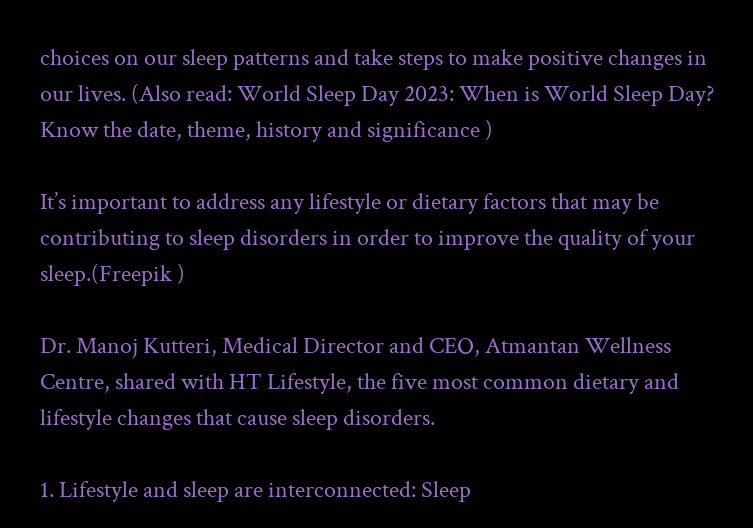choices on our sleep patterns and take steps to make positive changes in our lives. (Also read: World Sleep Day 2023: When is World Sleep Day? Know the date, theme, history and significance )

It’s important to address any lifestyle or dietary factors that may be contributing to sleep disorders in order to improve the quality of your sleep.(Freepik )

Dr. Manoj Kutteri, Medical Director and CEO, Atmantan Wellness Centre, shared with HT Lifestyle, the five most common dietary and lifestyle changes that cause sleep disorders.

1. Lifestyle and sleep are interconnected: Sleep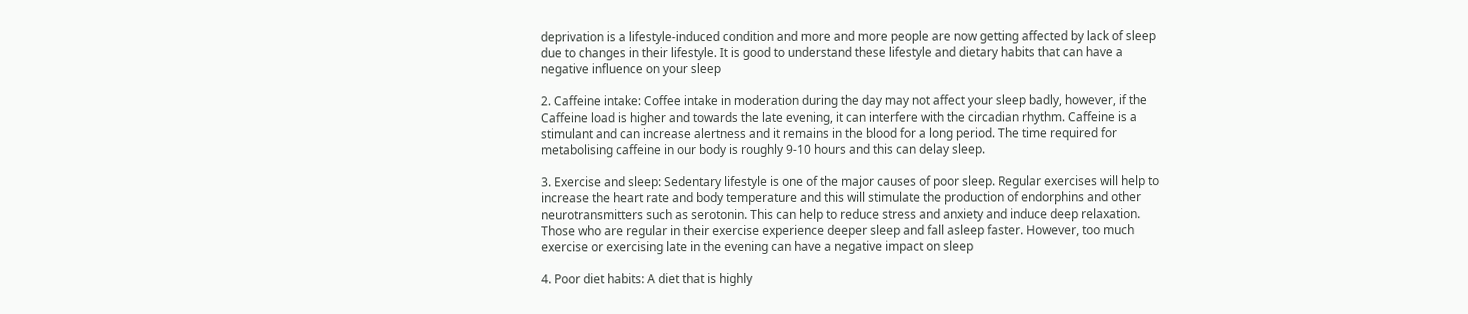deprivation is a lifestyle-induced condition and more and more people are now getting affected by lack of sleep due to changes in their lifestyle. It is good to understand these lifestyle and dietary habits that can have a negative influence on your sleep

2. Caffeine intake: Coffee intake in moderation during the day may not affect your sleep badly, however, if the Caffeine load is higher and towards the late evening, it can interfere with the circadian rhythm. Caffeine is a stimulant and can increase alertness and it remains in the blood for a long period. The time required for metabolising caffeine in our body is roughly 9-10 hours and this can delay sleep.

3. Exercise and sleep: Sedentary lifestyle is one of the major causes of poor sleep. Regular exercises will help to increase the heart rate and body temperature and this will stimulate the production of endorphins and other neurotransmitters such as serotonin. This can help to reduce stress and anxiety and induce deep relaxation. Those who are regular in their exercise experience deeper sleep and fall asleep faster. However, too much exercise or exercising late in the evening can have a negative impact on sleep

4. Poor diet habits: A diet that is highly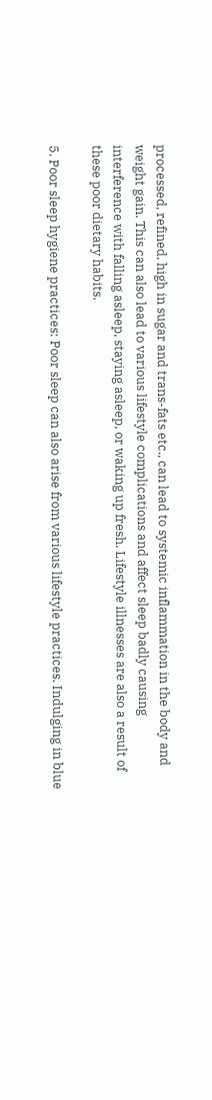processed, refined, high in sugar and trans-fats etc., can lead to systemic inflammation in the body and weight gain. This can also lead to various lifestyle complications and affect sleep badly causing interference with falling asleep, staying asleep, or waking up fresh. Lifestyle illnesses are also a result of these poor dietary habits.

5. Poor sleep hygiene practices: Poor sleep can also arise from various lifestyle practices. Indulging in blue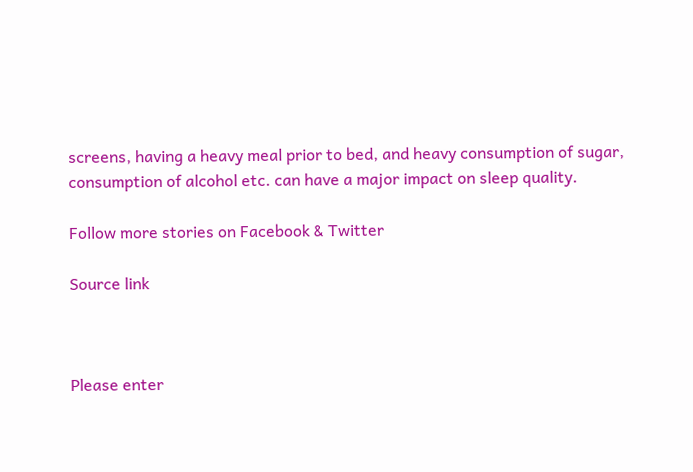screens, having a heavy meal prior to bed, and heavy consumption of sugar, consumption of alcohol etc. can have a major impact on sleep quality.

Follow more stories on Facebook & Twitter

Source link



Please enter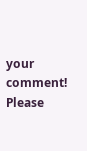your comment!
Please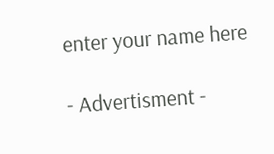enter your name here

- Advertisment -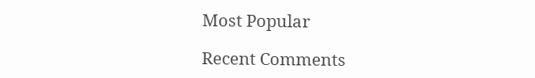Most Popular

Recent Comments